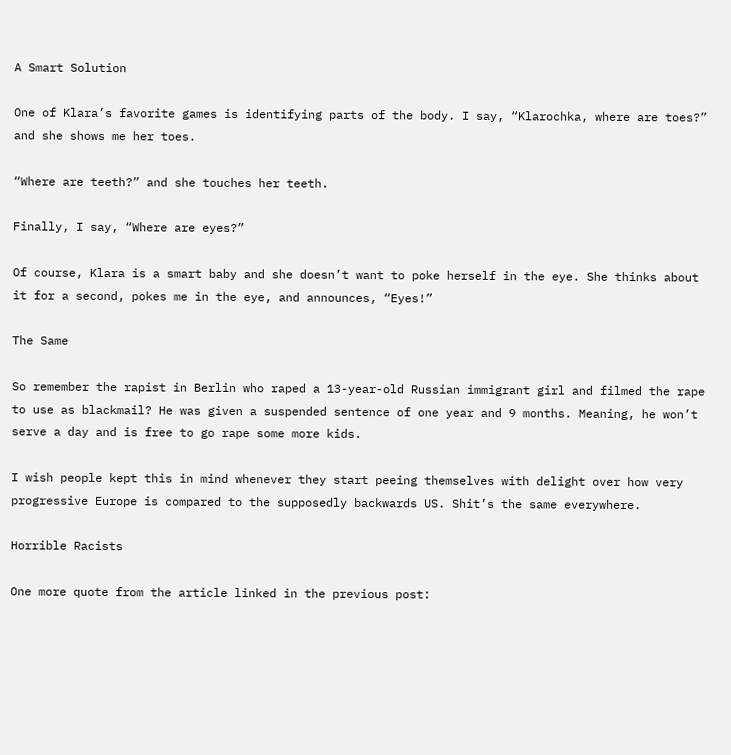A Smart Solution

One of Klara’s favorite games is identifying parts of the body. I say, “Klarochka, where are toes?” and she shows me her toes.

“Where are teeth?” and she touches her teeth.

Finally, I say, “Where are eyes?”

Of course, Klara is a smart baby and she doesn’t want to poke herself in the eye. She thinks about it for a second, pokes me in the eye, and announces, “Eyes!”

The Same

So remember the rapist in Berlin who raped a 13-year-old Russian immigrant girl and filmed the rape to use as blackmail? He was given a suspended sentence of one year and 9 months. Meaning, he won’t serve a day and is free to go rape some more kids.

I wish people kept this in mind whenever they start peeing themselves with delight over how very progressive Europe is compared to the supposedly backwards US. Shit’s the same everywhere.

Horrible Racists

One more quote from the article linked in the previous post: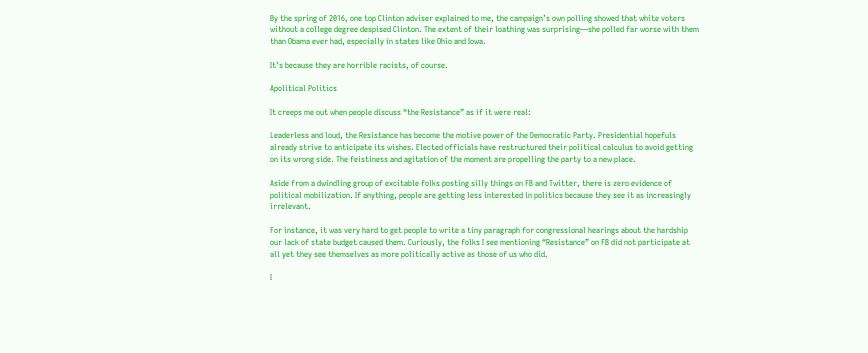By the spring of 2016, one top Clinton adviser explained to me, the campaign’s own polling showed that white voters without a college degree despised Clinton. The extent of their loathing was surprising—she polled far worse with them than Obama ever had, especially in states like Ohio and Iowa.

It’s because they are horrible racists, of course.

Apolitical Politics

It creeps me out when people discuss “the Resistance” as if it were real:

Leaderless and loud, the Resistance has become the motive power of the Democratic Party. Presidential hopefuls already strive to anticipate its wishes. Elected officials have restructured their political calculus to avoid getting on its wrong side. The feistiness and agitation of the moment are propelling the party to a new place.

Aside from a dwindling group of excitable folks posting silly things on FB and Twitter, there is zero evidence of political mobilization. If anything, people are getting less interested in politics because they see it as increasingly irrelevant.

For instance, it was very hard to get people to write a tiny paragraph for congressional hearings about the hardship our lack of state budget caused them. Curiously, the folks I see mentioning “Resistance” on FB did not participate at all yet they see themselves as more politically active as those of us who did.

I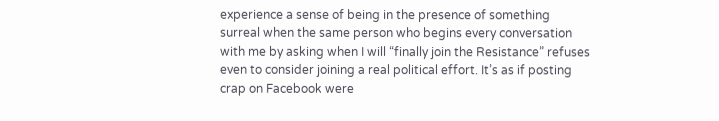experience a sense of being in the presence of something surreal when the same person who begins every conversation with me by asking when I will “finally join the Resistance” refuses even to consider joining a real political effort. It’s as if posting crap on Facebook were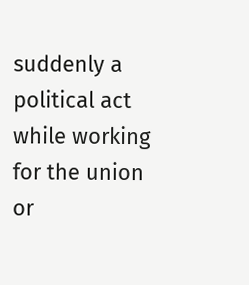suddenly a political act while working for the union or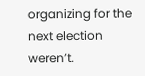organizing for the next election weren’t.